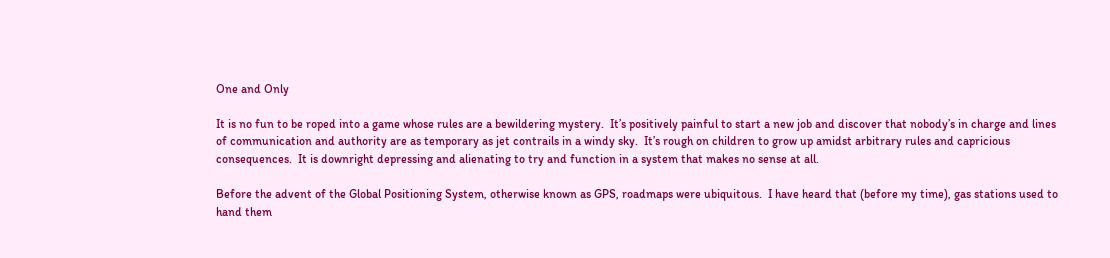One and Only

It is no fun to be roped into a game whose rules are a bewildering mystery.  It’s positively painful to start a new job and discover that nobody’s in charge and lines of communication and authority are as temporary as jet contrails in a windy sky.  It’s rough on children to grow up amidst arbitrary rules and capricious consequences.  It is downright depressing and alienating to try and function in a system that makes no sense at all.

Before the advent of the Global Positioning System, otherwise known as GPS, roadmaps were ubiquitous.  I have heard that (before my time), gas stations used to hand them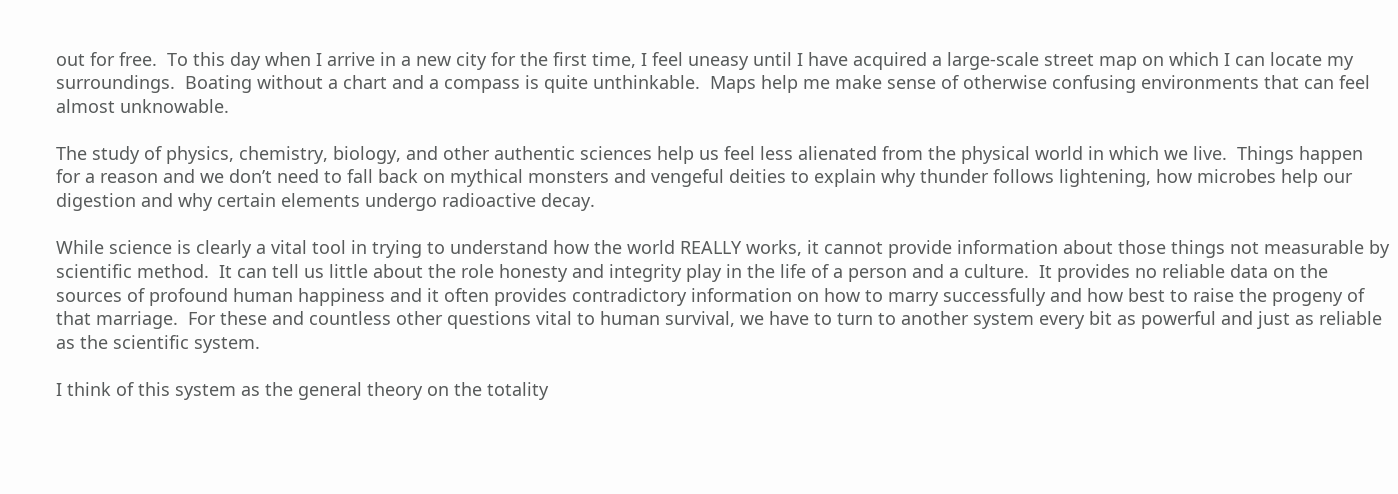out for free.  To this day when I arrive in a new city for the first time, I feel uneasy until I have acquired a large-scale street map on which I can locate my surroundings.  Boating without a chart and a compass is quite unthinkable.  Maps help me make sense of otherwise confusing environments that can feel almost unknowable.

The study of physics, chemistry, biology, and other authentic sciences help us feel less alienated from the physical world in which we live.  Things happen for a reason and we don’t need to fall back on mythical monsters and vengeful deities to explain why thunder follows lightening, how microbes help our digestion and why certain elements undergo radioactive decay.

While science is clearly a vital tool in trying to understand how the world REALLY works, it cannot provide information about those things not measurable by scientific method.  It can tell us little about the role honesty and integrity play in the life of a person and a culture.  It provides no reliable data on the sources of profound human happiness and it often provides contradictory information on how to marry successfully and how best to raise the progeny of that marriage.  For these and countless other questions vital to human survival, we have to turn to another system every bit as powerful and just as reliable as the scientific system.

I think of this system as the general theory on the totality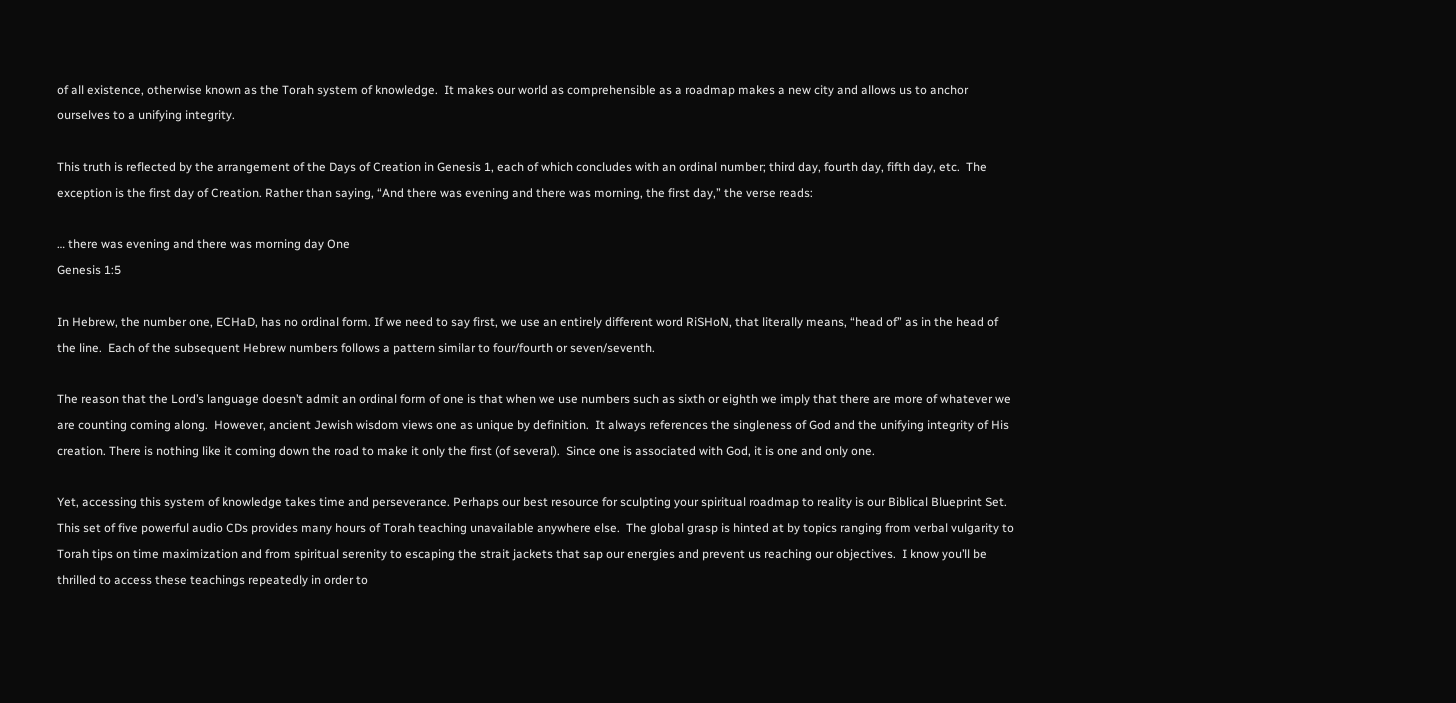of all existence, otherwise known as the Torah system of knowledge.  It makes our world as comprehensible as a roadmap makes a new city and allows us to anchor ourselves to a unifying integrity.

This truth is reflected by the arrangement of the Days of Creation in Genesis 1, each of which concludes with an ordinal number; third day, fourth day, fifth day, etc.  The exception is the first day of Creation. Rather than saying, “And there was evening and there was morning, the first day,” the verse reads:

… there was evening and there was morning day One
Genesis 1:5

In Hebrew, the number one, ECHaD, has no ordinal form. If we need to say first, we use an entirely different word RiSHoN, that literally means, “head of” as in the head of the line.  Each of the subsequent Hebrew numbers follows a pattern similar to four/fourth or seven/seventh.

The reason that the Lord’s language doesn’t admit an ordinal form of one is that when we use numbers such as sixth or eighth we imply that there are more of whatever we are counting coming along.  However, ancient Jewish wisdom views one as unique by definition.  It always references the singleness of God and the unifying integrity of His creation. There is nothing like it coming down the road to make it only the first (of several).  Since one is associated with God, it is one and only one.

Yet, accessing this system of knowledge takes time and perseverance. Perhaps our best resource for sculpting your spiritual roadmap to reality is our Biblical Blueprint Set.  This set of five powerful audio CDs provides many hours of Torah teaching unavailable anywhere else.  The global grasp is hinted at by topics ranging from verbal vulgarity to Torah tips on time maximization and from spiritual serenity to escaping the strait jackets that sap our energies and prevent us reaching our objectives.  I know you’ll be thrilled to access these teachings repeatedly in order to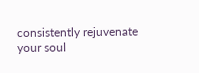consistently rejuvenate your soul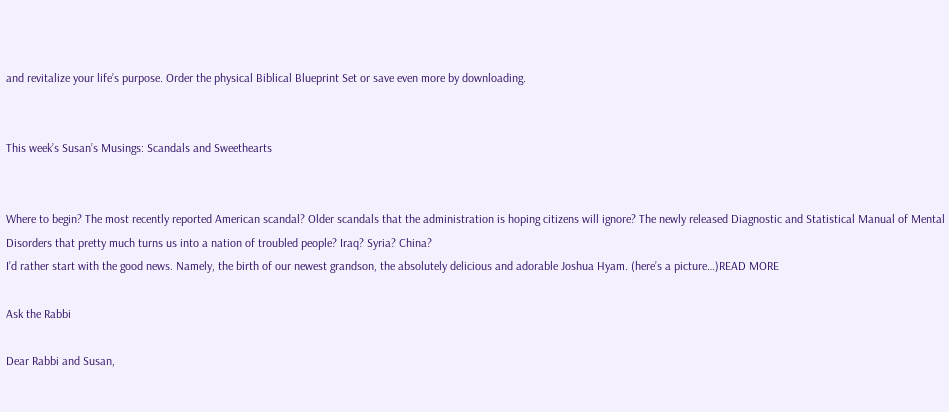and revitalize your life’s purpose. Order the physical Biblical Blueprint Set or save even more by downloading.


This week’s Susan’s Musings: Scandals and Sweethearts


Where to begin? The most recently reported American scandal? Older scandals that the administration is hoping citizens will ignore? The newly released Diagnostic and Statistical Manual of Mental Disorders that pretty much turns us into a nation of troubled people? Iraq? Syria? China?
I’d rather start with the good news. Namely, the birth of our newest grandson, the absolutely delicious and adorable Joshua Hyam. (here’s a picture…)READ MORE

Ask the Rabbi

Dear Rabbi and Susan,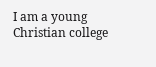I am a young Christian college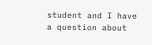student and I have a question about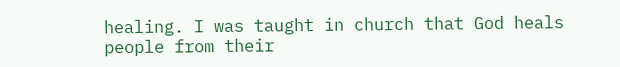healing. I was taught in church that God heals people from their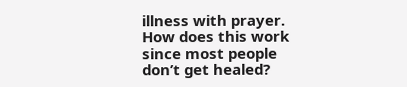illness with prayer. How does this work since most people don’t get healed?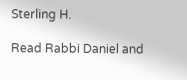Sterling H.

Read Rabbi Daniel and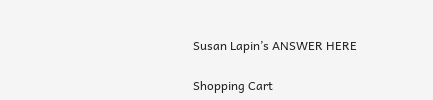Susan Lapin’s ANSWER HERE

Shopping Cart